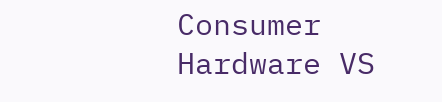Consumer Hardware VS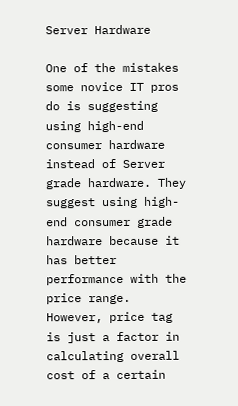Server Hardware

One of the mistakes some novice IT pros do is suggesting using high-end consumer hardware instead of Server grade hardware. They suggest using high-end consumer grade hardware because it has better performance with the price range. However, price tag is just a factor in calculating overall cost of a certain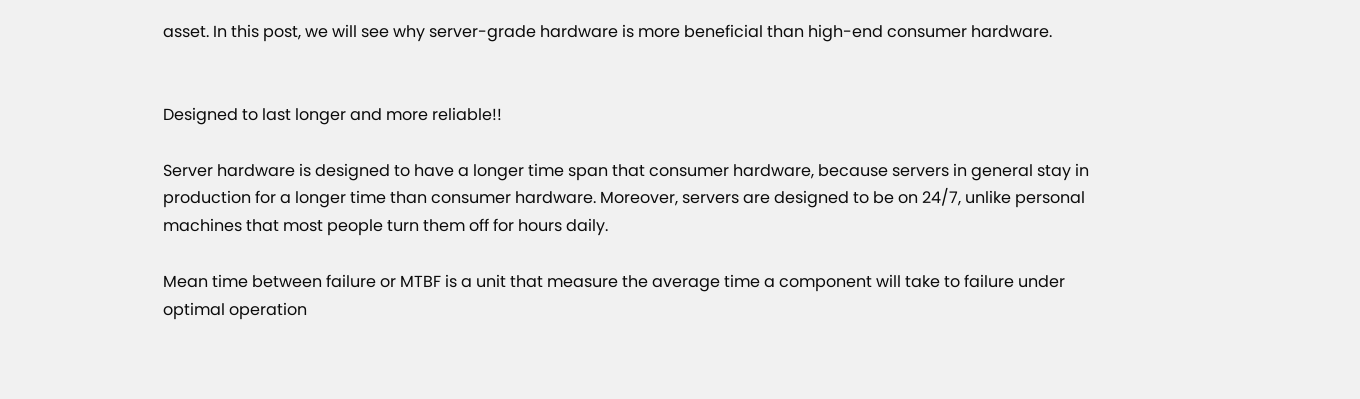asset. In this post, we will see why server-grade hardware is more beneficial than high-end consumer hardware.


Designed to last longer and more reliable!!

Server hardware is designed to have a longer time span that consumer hardware, because servers in general stay in production for a longer time than consumer hardware. Moreover, servers are designed to be on 24/7, unlike personal machines that most people turn them off for hours daily.

Mean time between failure or MTBF is a unit that measure the average time a component will take to failure under optimal operation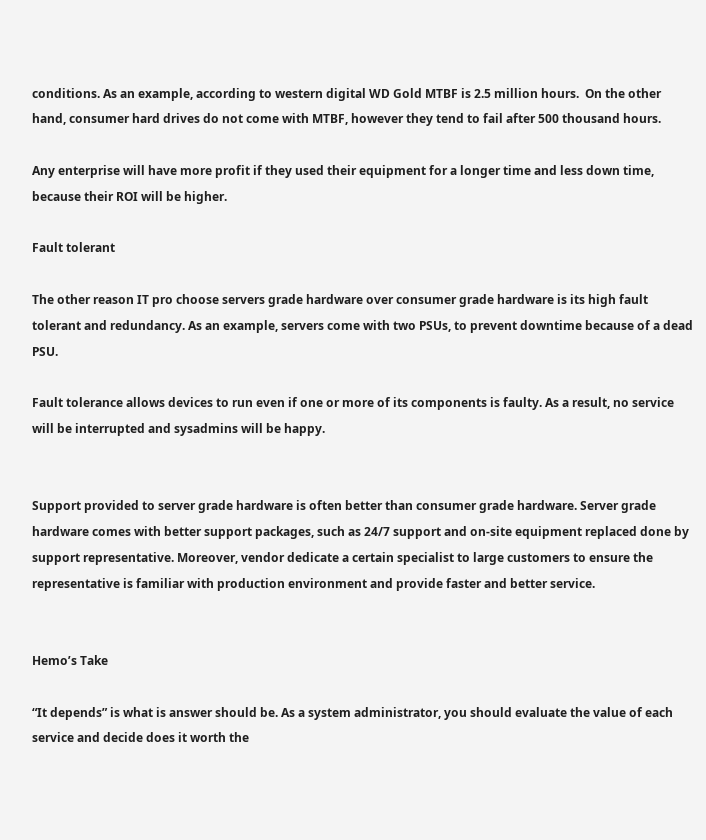conditions. As an example, according to western digital WD Gold MTBF is 2.5 million hours.  On the other hand, consumer hard drives do not come with MTBF, however they tend to fail after 500 thousand hours.

Any enterprise will have more profit if they used their equipment for a longer time and less down time, because their ROI will be higher.

Fault tolerant

The other reason IT pro choose servers grade hardware over consumer grade hardware is its high fault tolerant and redundancy. As an example, servers come with two PSUs, to prevent downtime because of a dead PSU.

Fault tolerance allows devices to run even if one or more of its components is faulty. As a result, no service will be interrupted and sysadmins will be happy.


Support provided to server grade hardware is often better than consumer grade hardware. Server grade hardware comes with better support packages, such as 24/7 support and on-site equipment replaced done by support representative. Moreover, vendor dedicate a certain specialist to large customers to ensure the representative is familiar with production environment and provide faster and better service.


Hemo’s Take

“It depends” is what is answer should be. As a system administrator, you should evaluate the value of each service and decide does it worth the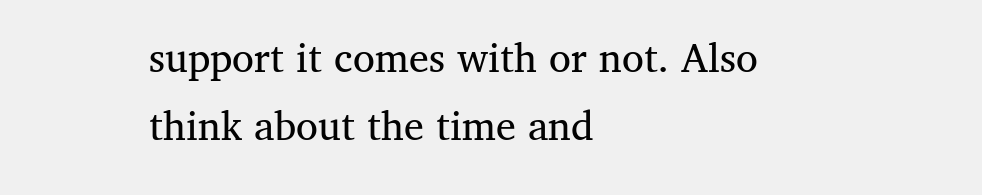support it comes with or not. Also think about the time and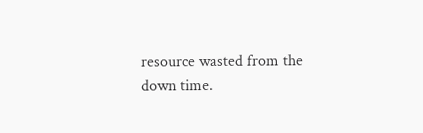resource wasted from the down time.